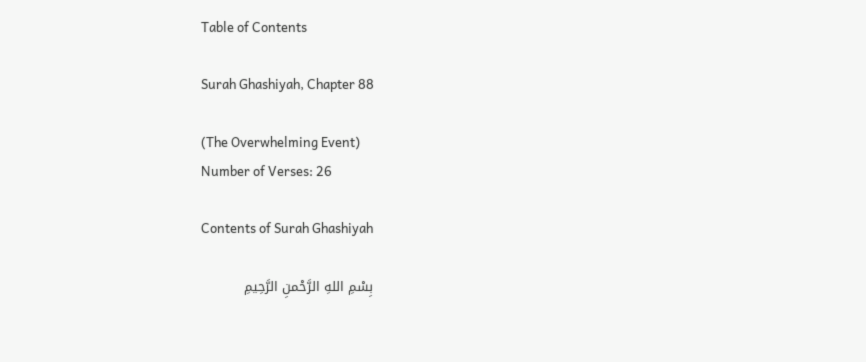Table of Contents

Surah Ghashiyah, Chapter 88

(The Overwhelming Event)
Number of Verses: 26

Contents of Surah Ghashiyah

بِسْمِ اللهِ الرَّحْمنِ الرَّحِيمِ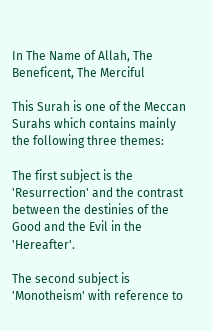In The Name of Allah, The Beneficent, The Merciful

This Surah is one of the Meccan Surahs which contains mainly the following three themes:

The first subject is the 'Resurrection' and the contrast between the destinies of the Good and the Evil in the 'Hereafter'.

The second subject is 'Monotheism' with reference to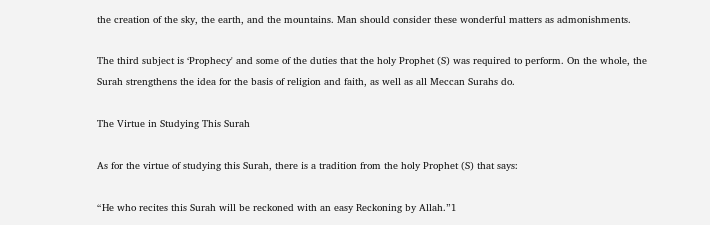the creation of the sky, the earth, and the mountains. Man should consider these wonderful matters as admonishments.

The third subject is ‘Prophecy' and some of the duties that the holy Prophet (S) was required to perform. On the whole, the Surah strengthens the idea for the basis of religion and faith, as well as all Meccan Surahs do.

The Virtue in Studying This Surah

As for the virtue of studying this Surah, there is a tradition from the holy Prophet (S) that says:

“He who recites this Surah will be reckoned with an easy Reckoning by Allah.”1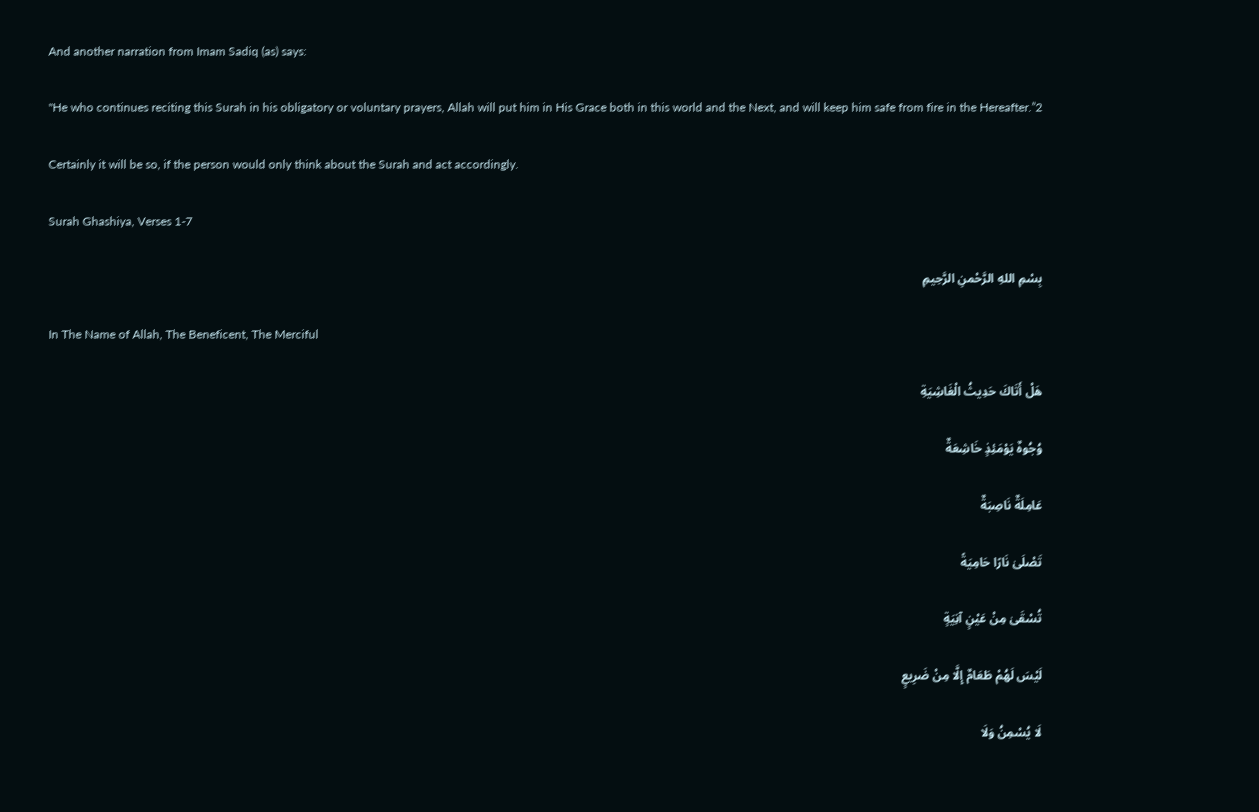And another narration from Imam Sadiq (as) says:

"He who continues reciting this Surah in his obligatory or voluntary prayers, Allah will put him in His Grace both in this world and the Next, and will keep him safe from fire in the Hereafter.”2

Certainly it will be so, if the person would only think about the Surah and act accordingly.

Surah Ghashiya, Verses 1-7

بِسْمِ اللهِ الرَّحْمنِ الرَّحِيمِ

In The Name of Allah, The Beneficent, The Merciful

هَلْ أَتَاكَ حَدِيثُ الْغَاشِيَةِ

وُجُوهٌ يَوْمَئِذٍ خَاشِعَةٌ

عَامِلَةٌ نَاصِبَةٌ

تَصْلَىٰ نَارًا حَامِيَةً

تُسْقَىٰ مِنْ عَيْنٍ آنِيَةٍ

لَيْسَ لَهُمْ طَعَامٌ إِلَّا مِنْ ضَرِيعٍ

لَا يُسْمِنُ وَلَا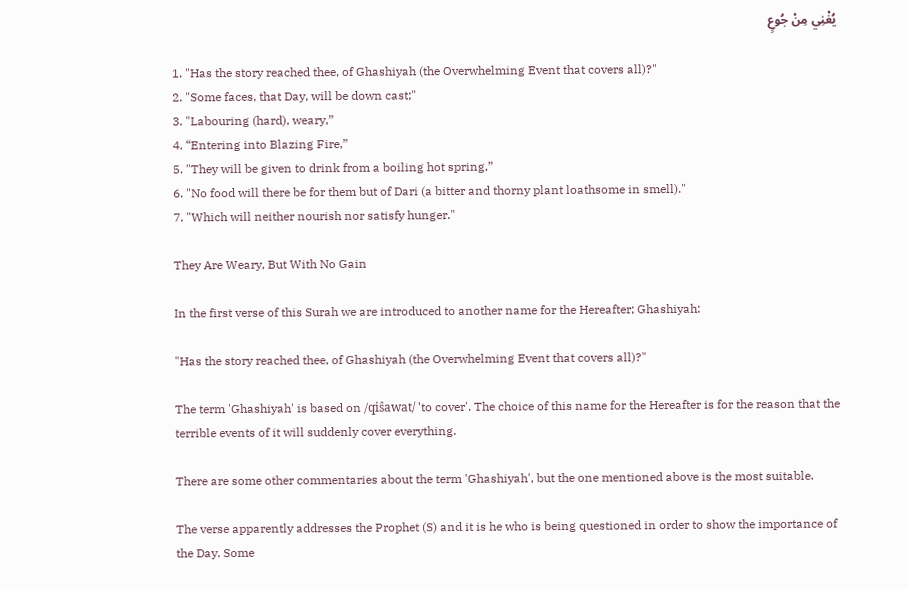يُغْنِي مِنْ جُوعٍ

1. "Has the story reached thee, of Ghashiyah (the Overwhelming Event that covers all)?"
2. "Some faces, that Day, will be down cast;"
3. "Labouring (hard), weary,”
4. “Entering into Blazing Fire,”
5. "They will be given to drink from a boiling hot spring,”
6. "No food will there be for them but of Dari (a bitter and thorny plant loathsome in smell)."
7. "Which will neither nourish nor satisfy hunger."

They Are Weary, But With No Gain

In the first verse of this Surah we are introduced to another name for the Hereafter; Ghashiyah:

"Has the story reached thee, of Ghashiyah (the Overwhelming Event that covers all)?"

The term 'Ghashiyah' is based on /qiŝawat/ 'to cover'. The choice of this name for the Hereafter is for the reason that the terrible events of it will suddenly cover everything.

There are some other commentaries about the term 'Ghashiyah', but the one mentioned above is the most suitable.

The verse apparently addresses the Prophet (S) and it is he who is being questioned in order to show the importance of the Day. Some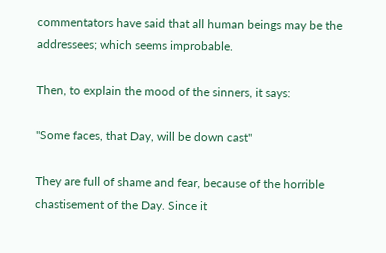commentators have said that all human beings may be the addressees; which seems improbable.

Then, to explain the mood of the sinners, it says:

"Some faces, that Day, will be down cast"

They are full of shame and fear, because of the horrible chastisement of the Day. Since it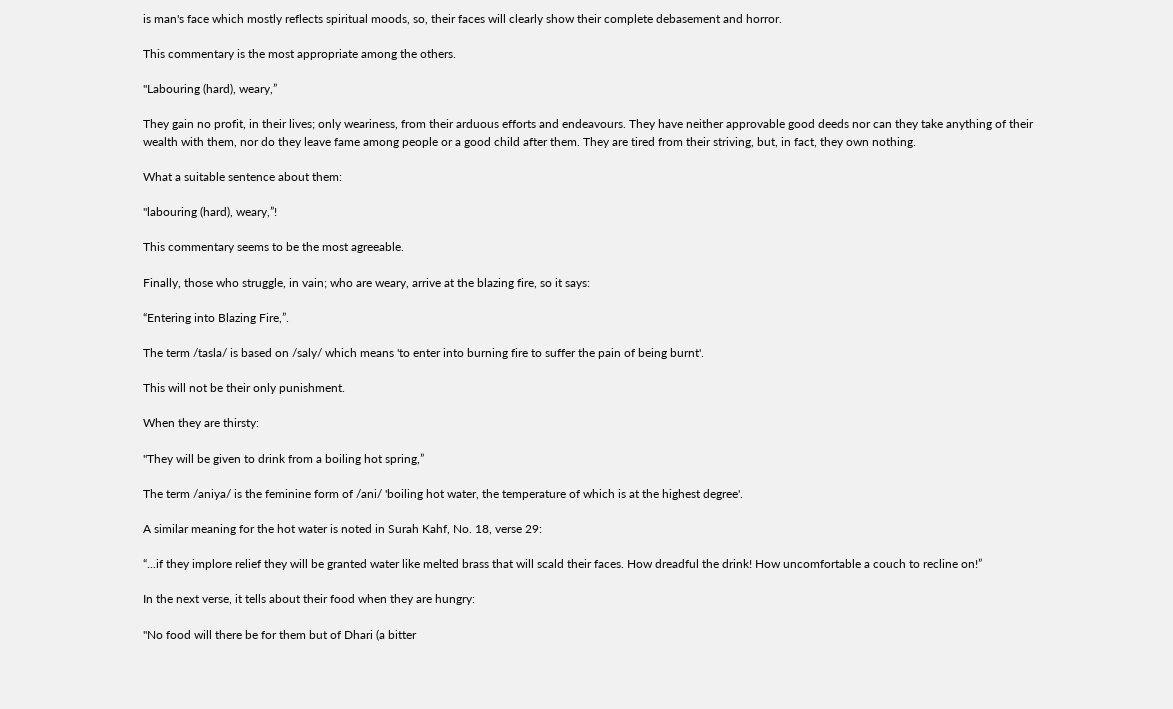is man's face which mostly reflects spiritual moods, so, their faces will clearly show their complete debasement and horror.

This commentary is the most appropriate among the others.

"Labouring (hard), weary,”

They gain no profit, in their lives; only weariness, from their arduous efforts and endeavours. They have neither approvable good deeds nor can they take anything of their wealth with them, nor do they leave fame among people or a good child after them. They are tired from their striving, but, in fact, they own nothing.

What a suitable sentence about them:

"labouring (hard), weary,”!

This commentary seems to be the most agreeable.

Finally, those who struggle, in vain; who are weary, arrive at the blazing fire, so it says:

“Entering into Blazing Fire,”.

The term /tasla/ is based on /saly/ which means 'to enter into burning fire to suffer the pain of being burnt'.

This will not be their only punishment.

When they are thirsty:

"They will be given to drink from a boiling hot spring,”

The term /aniya/ is the feminine form of /ani/ 'boiling hot water, the temperature of which is at the highest degree'.

A similar meaning for the hot water is noted in Surah Kahf, No. 18, verse 29:

“...if they implore relief they will be granted water like melted brass that will scald their faces. How dreadful the drink! How uncomfortable a couch to recline on!”

In the next verse, it tells about their food when they are hungry:

"No food will there be for them but of Dhari (a bitter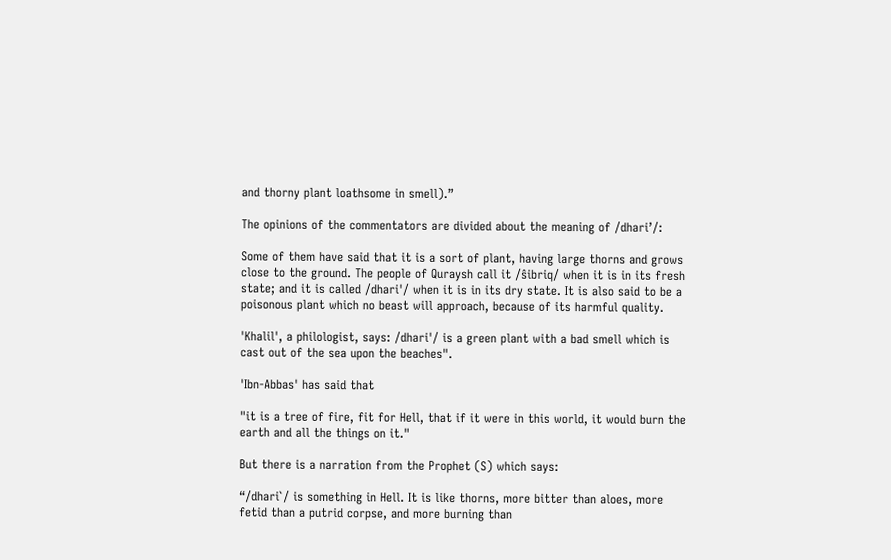and thorny plant loathsome in smell).”

The opinions of the commentators are divided about the meaning of /dhari’/:

Some of them have said that it is a sort of plant, having large thorns and grows close to the ground. The people of Quraysh call it /ŝibriq/ when it is in its fresh state; and it is called /dhari'/ when it is in its dry state. It is also said to be a poisonous plant which no beast will approach, because of its harmful quality.

'Khalil', a philologist, says: /dhari'/ is a green plant with a bad smell which is cast out of the sea upon the beaches".

'Ibn-Abbas' has said that

"it is a tree of fire, fit for Hell, that if it were in this world, it would burn the earth and all the things on it."

But there is a narration from the Prophet (S) which says:

“/dhari`/ is something in Hell. It is like thorns, more bitter than aloes, more fetid than a putrid corpse, and more burning than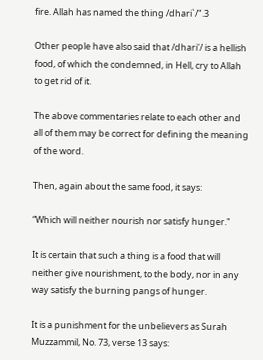fire. Allah has named the thing /dhari`/".3

Other people have also said that /dhari'/ is a hellish food, of which the condemned, in Hell, cry to Allah to get rid of it.

The above commentaries relate to each other and all of them may be correct for defining the meaning of the word.

Then, again about the same food, it says:

“Which will neither nourish nor satisfy hunger."

It is certain that such a thing is a food that will neither give nourishment, to the body, nor in any way satisfy the burning pangs of hunger.

It is a punishment for the unbelievers as Surah Muzzammil, No. 73, verse 13 says: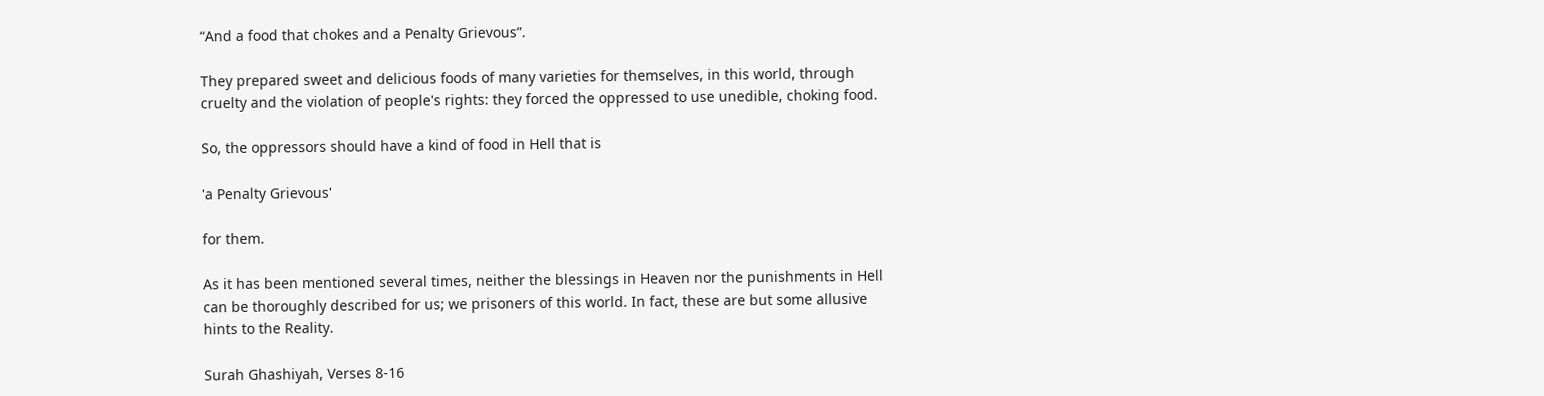“And a food that chokes and a Penalty Grievous”.

They prepared sweet and delicious foods of many varieties for themselves, in this world, through cruelty and the violation of people's rights: they forced the oppressed to use unedible, choking food.

So, the oppressors should have a kind of food in Hell that is

'a Penalty Grievous'

for them.

As it has been mentioned several times, neither the blessings in Heaven nor the punishments in Hell can be thoroughly described for us; we prisoners of this world. In fact, these are but some allusive hints to the Reality.

Surah Ghashiyah, Verses 8-16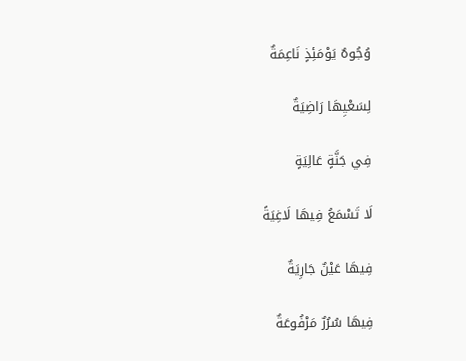وُجُوهٌ يَوْمَئِذٍ نَاعِمَةٌ

لِسَعْيِهَا رَاضِيَةٌ

فِي جَنَّةٍ عَالِيَةٍ

لَا تَسْمَعُ فِيهَا لَاغِيَةً

فِيهَا عَيْنٌ جَارِيَةٌ

فِيهَا سُرُرٌ مَرْفُوعَةٌ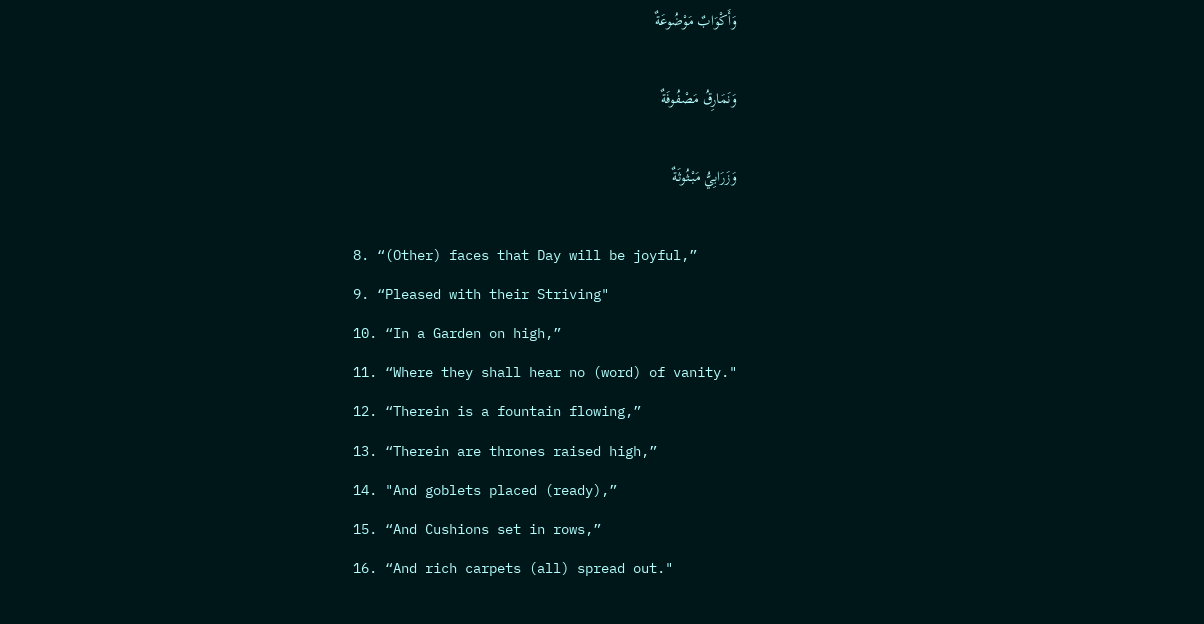وَأَكْوَابٌ مَوْضُوعَةٌ

وَنَمَارِقُ مَصْفُوفَةٌ

وَزَرَابِيُّ مَبْثُوثَةٌ

8. “(Other) faces that Day will be joyful,”
9. “Pleased with their Striving"
10. “In a Garden on high,”
11. “Where they shall hear no (word) of vanity."
12. “Therein is a fountain flowing,”
13. “Therein are thrones raised high,”
14. "And goblets placed (ready),”
15. “And Cushions set in rows,”
16. “And rich carpets (all) spread out."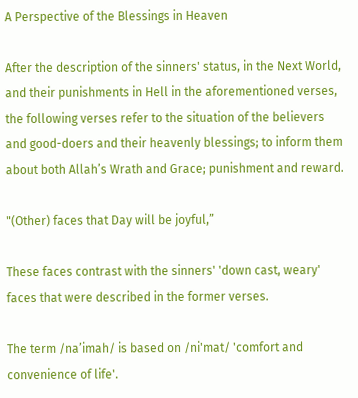A Perspective of the Blessings in Heaven

After the description of the sinners' status, in the Next World, and their punishments in Hell in the aforementioned verses, the following verses refer to the situation of the believers and good-doers and their heavenly blessings; to inform them about both Allah’s Wrath and Grace; punishment and reward.

"(Other) faces that Day will be joyful,”

These faces contrast with the sinners' 'down cast, weary' faces that were described in the former verses.

The term /na’imah/ is based on /ni'mat/ 'comfort and convenience of life'.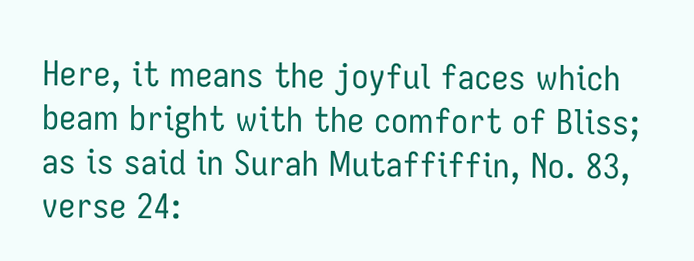Here, it means the joyful faces which beam bright with the comfort of Bliss; as is said in Surah Mutaffiffin, No. 83, verse 24: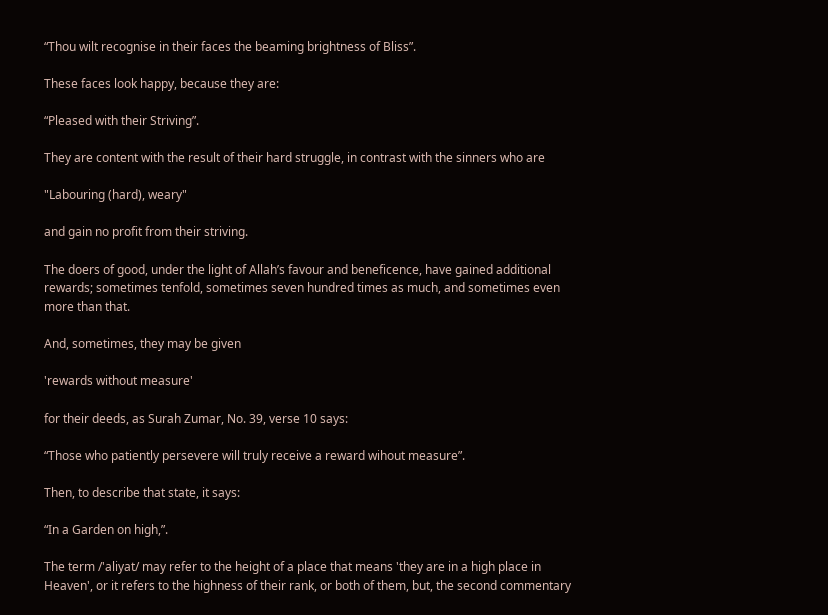“Thou wilt recognise in their faces the beaming brightness of Bliss”.

These faces look happy, because they are:

“Pleased with their Striving”.

They are content with the result of their hard struggle, in contrast with the sinners who are

"Labouring (hard), weary"

and gain no profit from their striving.

The doers of good, under the light of Allah’s favour and beneficence, have gained additional rewards; sometimes tenfold, sometimes seven hundred times as much, and sometimes even more than that.

And, sometimes, they may be given

'rewards without measure'

for their deeds, as Surah Zumar, No. 39, verse 10 says:

“Those who patiently persevere will truly receive a reward wihout measure”.

Then, to describe that state, it says:

“In a Garden on high,”.

The term /'aliyat/ may refer to the height of a place that means 'they are in a high place in Heaven', or it refers to the highness of their rank, or both of them, but, the second commentary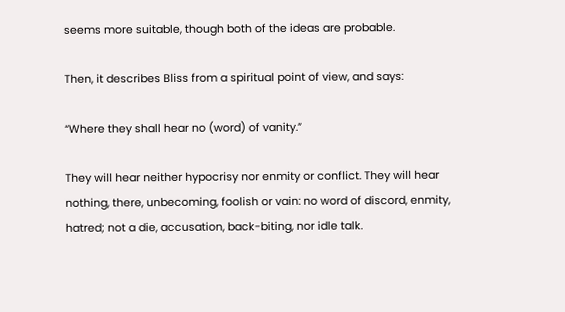seems more suitable, though both of the ideas are probable.

Then, it describes Bliss from a spiritual point of view, and says:

“Where they shall hear no (word) of vanity.”

They will hear neither hypocrisy nor enmity or conflict. They will hear nothing, there, unbecoming, foolish or vain: no word of discord, enmity, hatred; not a die, accusation, back-biting, nor idle talk.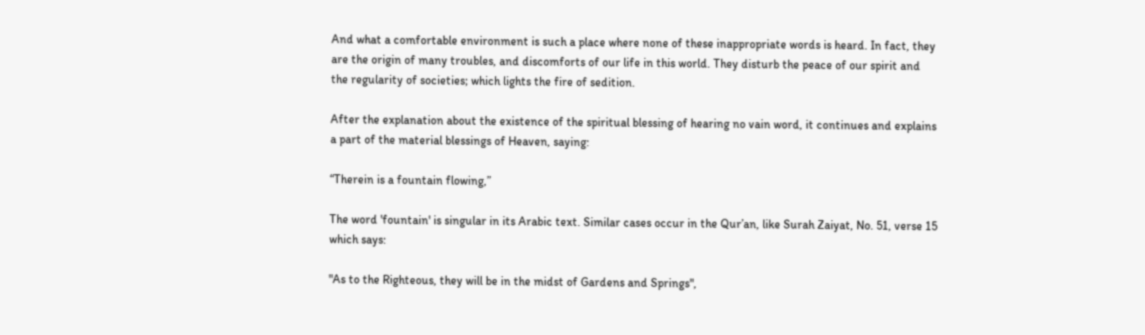And what a comfortable environment is such a place where none of these inappropriate words is heard. In fact, they are the origin of many troubles, and discomforts of our life in this world. They disturb the peace of our spirit and the regularity of societies; which lights the fire of sedition.

After the explanation about the existence of the spiritual blessing of hearing no vain word, it continues and explains a part of the material blessings of Heaven, saying:

“Therein is a fountain flowing,”

The word 'fountain' is singular in its Arabic text. Similar cases occur in the Qur’an, like Surah Zaiyat, No. 51, verse 15 which says:

"As to the Righteous, they will be in the midst of Gardens and Springs",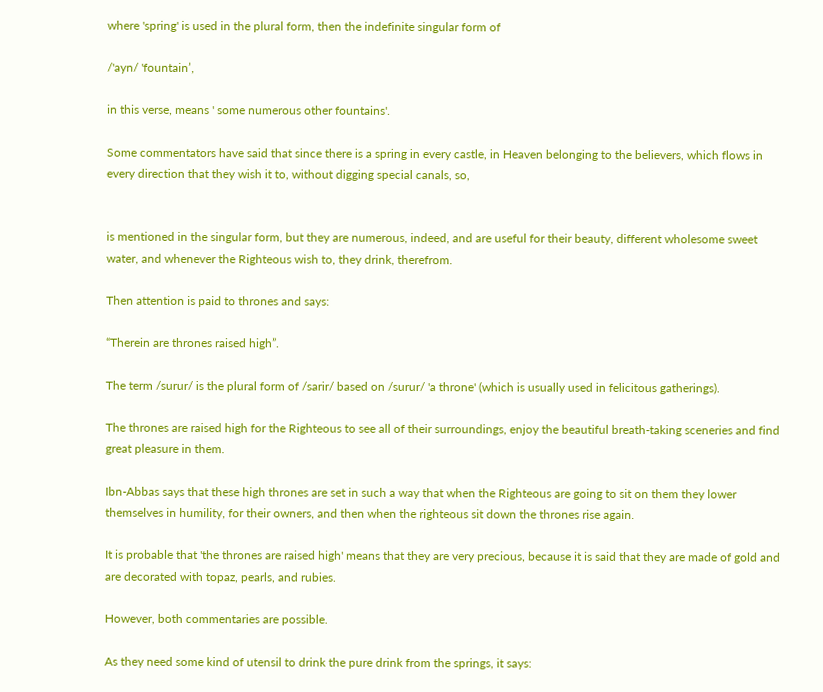where 'spring' is used in the plural form, then the indefinite singular form of

/'ayn/ 'fountain’,

in this verse, means ' some numerous other fountains'.

Some commentators have said that since there is a spring in every castle, in Heaven belonging to the believers, which flows in every direction that they wish it to, without digging special canals, so,


is mentioned in the singular form, but they are numerous, indeed, and are useful for their beauty, different wholesome sweet water, and whenever the Righteous wish to, they drink, therefrom.

Then attention is paid to thrones and says:

“Therein are thrones raised high”.

The term /surur/ is the plural form of /sarir/ based on /surur/ 'a throne' (which is usually used in felicitous gatherings).

The thrones are raised high for the Righteous to see all of their surroundings, enjoy the beautiful breath-taking sceneries and find great pleasure in them.

Ibn-Abbas says that these high thrones are set in such a way that when the Righteous are going to sit on them they lower themselves in humility, for their owners, and then when the righteous sit down the thrones rise again.

It is probable that 'the thrones are raised high' means that they are very precious, because it is said that they are made of gold and are decorated with topaz, pearls, and rubies.

However, both commentaries are possible.

As they need some kind of utensil to drink the pure drink from the springs, it says: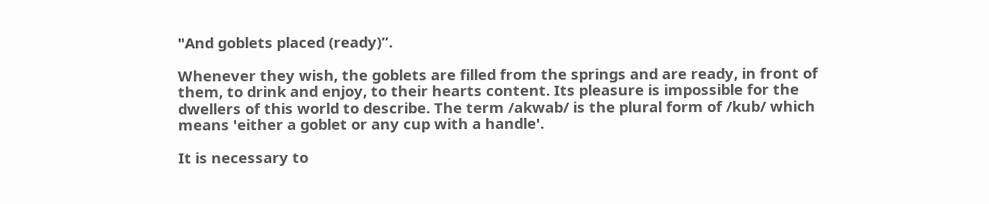"And goblets placed (ready)”.

Whenever they wish, the goblets are filled from the springs and are ready, in front of them, to drink and enjoy, to their hearts content. Its pleasure is impossible for the dwellers of this world to describe. The term /akwab/ is the plural form of /kub/ which means 'either a goblet or any cup with a handle'.

It is necessary to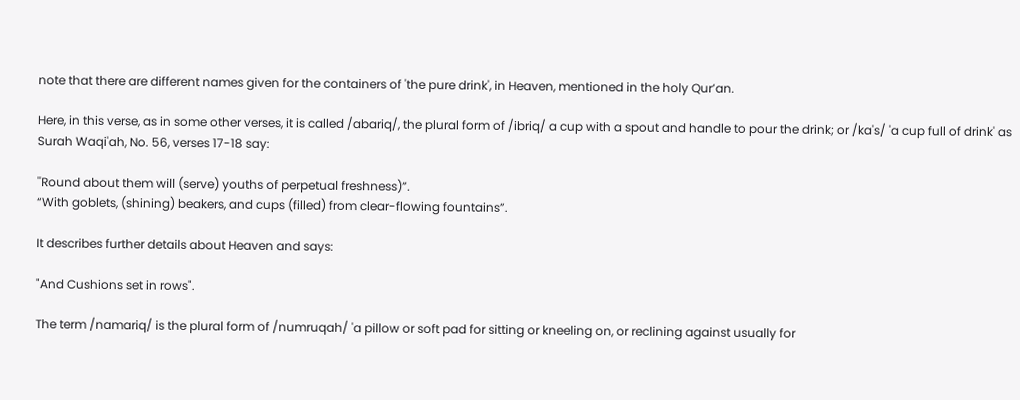note that there are different names given for the containers of 'the pure drink', in Heaven, mentioned in the holy Qur’an.

Here, in this verse, as in some other verses, it is called /abariq/, the plural form of /ibriq/ a cup with a spout and handle to pour the drink; or /ka's/ 'a cup full of drink' as Surah Waqi'ah, No. 56, verses 17-18 say:

''Round about them will (serve) youths of perpetual freshness)”.
“With goblets, (shining) beakers, and cups (filled) from clear-flowing fountains”.

It describes further details about Heaven and says:

"And Cushions set in rows".

The term /namariq/ is the plural form of /numruqah/ 'a pillow or soft pad for sitting or kneeling on, or reclining against usually for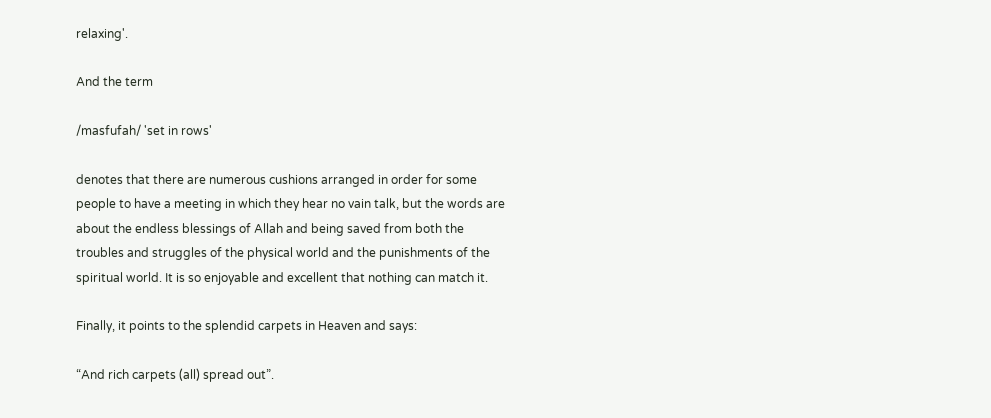relaxing'.

And the term

/masfufah/ 'set in rows'

denotes that there are numerous cushions arranged in order for some people to have a meeting in which they hear no vain talk, but the words are about the endless blessings of Allah and being saved from both the troubles and struggles of the physical world and the punishments of the spiritual world. It is so enjoyable and excellent that nothing can match it.

Finally, it points to the splendid carpets in Heaven and says:

“And rich carpets (all) spread out”.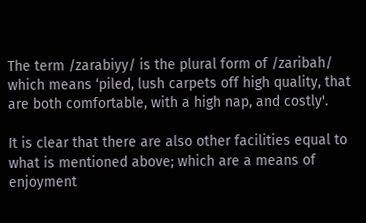The term /zarabiyy/ is the plural form of /zaribah/ which means ‘piled, lush carpets off high quality, that are both comfortable, with a high nap, and costly'.

It is clear that there are also other facilities equal to what is mentioned above; which are a means of enjoyment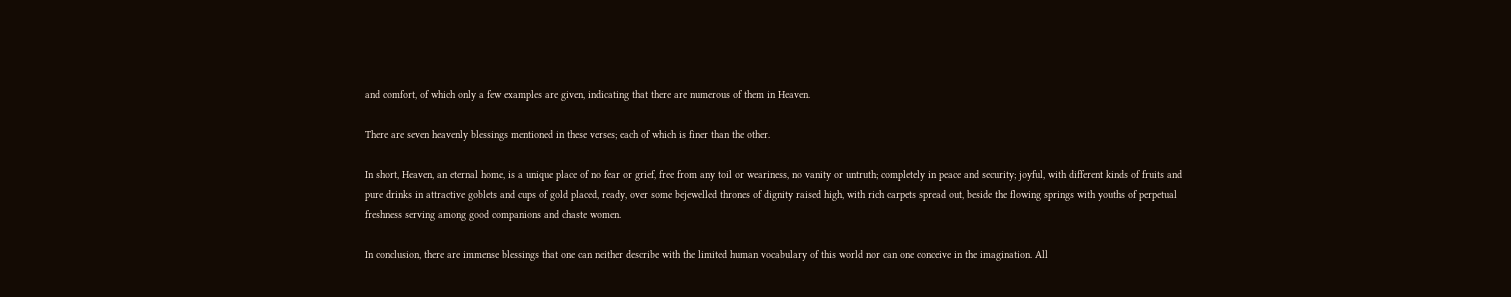and comfort, of which only a few examples are given, indicating that there are numerous of them in Heaven.

There are seven heavenly blessings mentioned in these verses; each of which is finer than the other.

In short, Heaven, an eternal home, is a unique place of no fear or grief, free from any toil or weariness, no vanity or untruth; completely in peace and security; joyful, with different kinds of fruits and pure drinks in attractive goblets and cups of gold placed, ready, over some bejewelled thrones of dignity raised high, with rich carpets spread out, beside the flowing springs with youths of perpetual freshness serving among good companions and chaste women.

In conclusion, there are immense blessings that one can neither describe with the limited human vocabulary of this world nor can one conceive in the imagination. All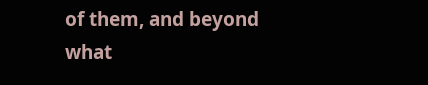of them, and beyond what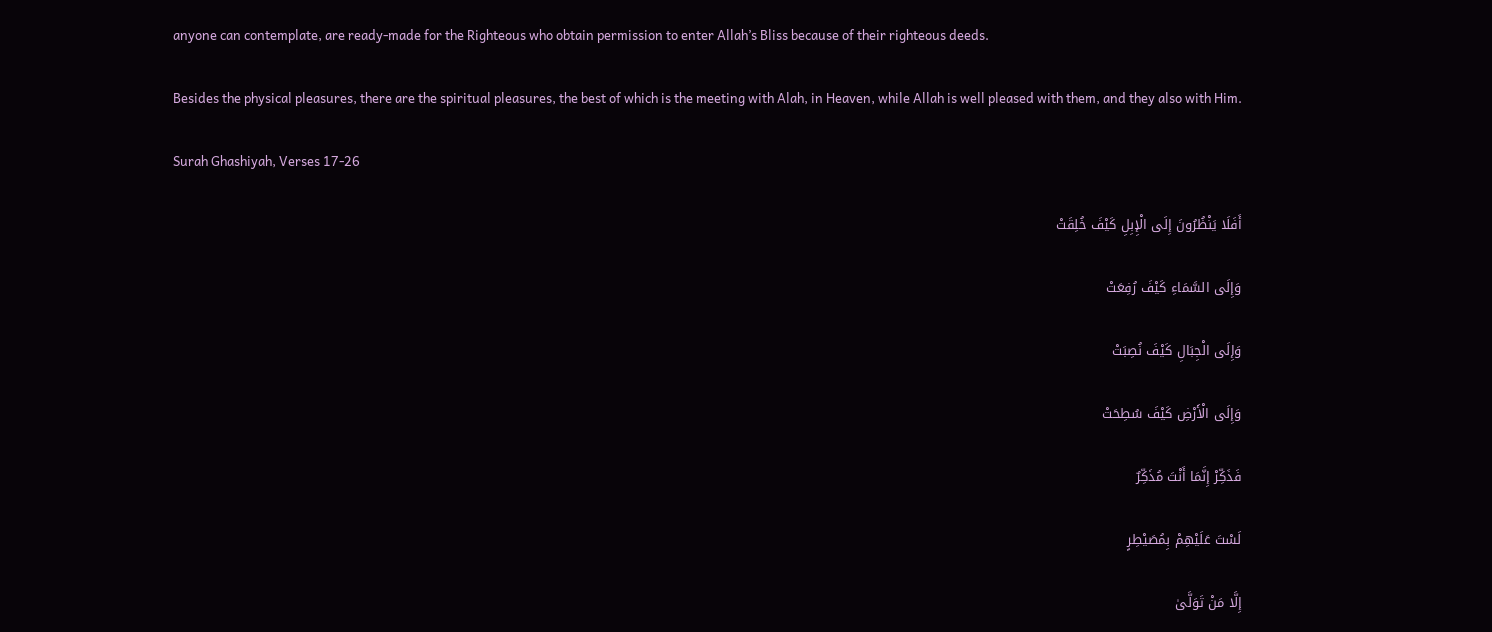anyone can contemplate, are ready-made for the Righteous who obtain permission to enter Allah’s Bliss because of their righteous deeds.

Besides the physical pleasures, there are the spiritual pleasures, the best of which is the meeting with Alah, in Heaven, while Allah is well pleased with them, and they also with Him.

Surah Ghashiyah, Verses 17-26

أَفَلَا يَنْظُرُونَ إِلَى الْإِبِلِ كَيْفَ خُلِقَتْ

وَإِلَى السَّمَاءِ كَيْفَ رُفِعَتْ

وَإِلَى الْجِبَالِ كَيْفَ نُصِبَتْ

وَإِلَى الْأَرْضِ كَيْفَ سُطِحَتْ

فَذَكِّرْ إِنَّمَا أَنْتَ مُذَكِّرٌ

لَسْتَ عَلَيْهِمْ بِمُصَيْطِرٍ

إِلَّا مَنْ تَوَلَّىٰ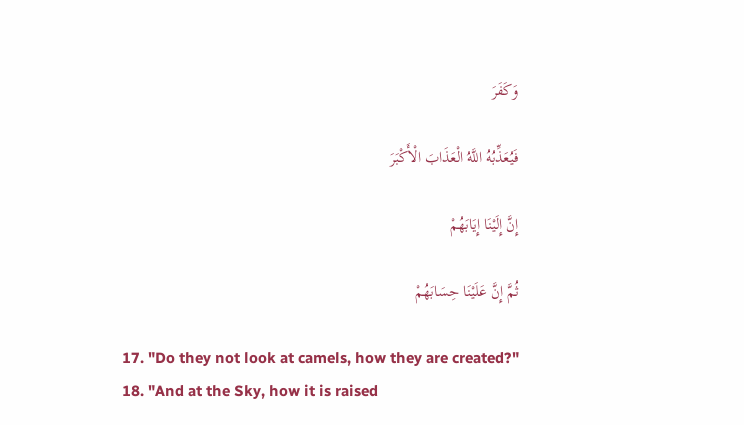وَكَفَرَ

فَيُعَذِّبُهُ اللَّهُ الْعَذَابَ الْأَكْبَرَ

إِنَّ إِلَيْنَا إِيَابَهُمْ

ثُمَّ إِنَّ عَلَيْنَا حِسَابَهُمْ

17. "Do they not look at camels, how they are created?"
18. "And at the Sky, how it is raised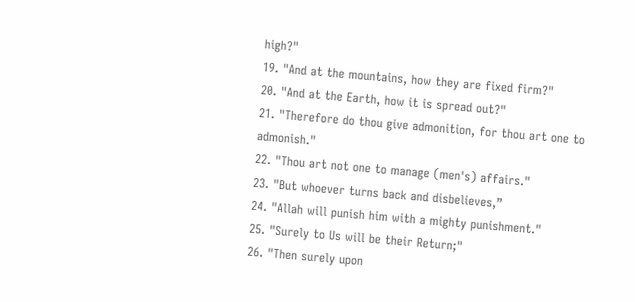high?"
19. "And at the mountains, how they are fixed firm?"
20. "And at the Earth, how it is spread out?"
21. "Therefore do thou give admonition, for thou art one to admonish."
22. "Thou art not one to manage (men's) affairs."
23. "But whoever turns back and disbelieves,”
24. "Allah will punish him with a mighty punishment."
25. "Surely to Us will be their Return;"
26. "Then surely upon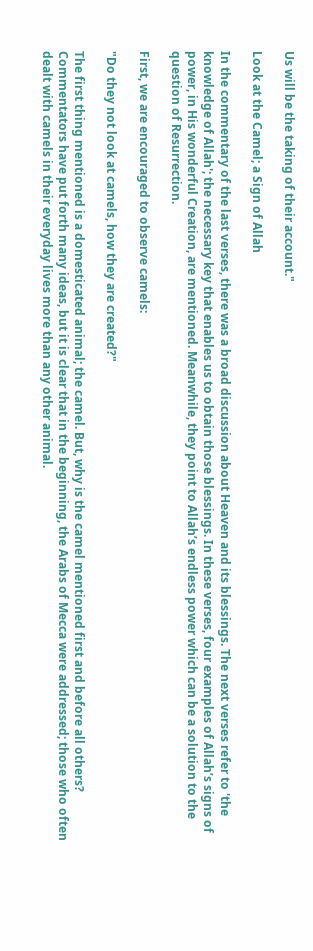Us will be the taking of their account."

Look at the Camel; a Sign of Allah

In the commentary of the last verses, there was a broad discussion about Heaven and its blessings. The next verses refer to 'the knowledge of Allah'; the necessary key that enables us to obtain those blessings. In these verses, four examples of Allah’s signs of power, in His wonderful Creation, are mentioned. Meanwhile, they point to Allah’s endless power which can be a solution to the question of Resurrection.

First, we are encouraged to observe camels:

"Do they not look at camels, how they are created?"

The first thing mentioned is a domesticated animal; the camel. But, why is the camel mentioned first and before all others? Commentators have put forth many ideas, but it is clear that in the beginning, the Arabs of Mecca were addressed; those who often dealt with camels in their everyday lives more than any other animal.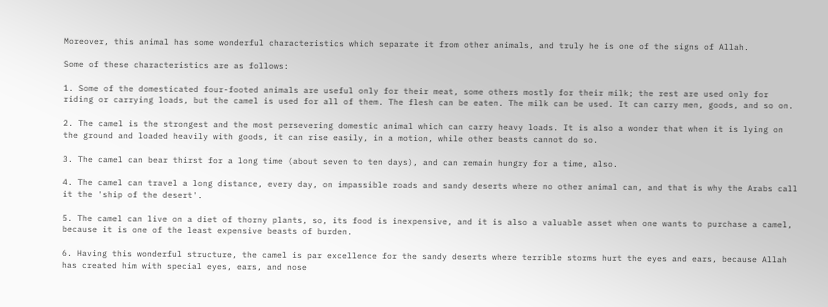Moreover, this animal has some wonderful characteristics which separate it from other animals, and truly he is one of the signs of Allah.

Some of these characteristics are as follows:

1. Some of the domesticated four-footed animals are useful only for their meat, some others mostly for their milk; the rest are used only for riding or carrying loads, but the camel is used for all of them. The flesh can be eaten. The milk can be used. It can carry men, goods, and so on.

2. The camel is the strongest and the most persevering domestic animal which can carry heavy loads. It is also a wonder that when it is lying on the ground and loaded heavily with goods, it can rise easily, in a motion, while other beasts cannot do so.

3. The camel can bear thirst for a long time (about seven to ten days), and can remain hungry for a time, also.

4. The camel can travel a long distance, every day, on impassible roads and sandy deserts where no other animal can, and that is why the Arabs call it the 'ship of the desert'.

5. The camel can live on a diet of thorny plants, so, its food is inexpensive, and it is also a valuable asset when one wants to purchase a camel, because it is one of the least expensive beasts of burden.

6. Having this wonderful structure, the camel is par excellence for the sandy deserts where terrible storms hurt the eyes and ears, because Allah has created him with special eyes, ears, and nose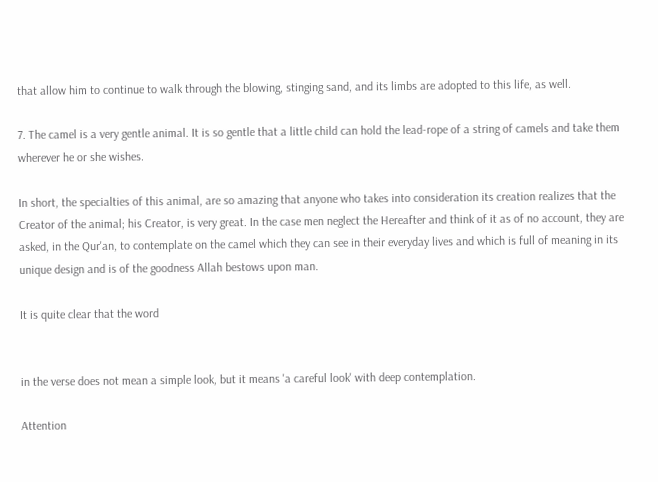that allow him to continue to walk through the blowing, stinging sand, and its limbs are adopted to this life, as well.

7. The camel is a very gentle animal. It is so gentle that a little child can hold the lead-rope of a string of camels and take them wherever he or she wishes.

In short, the specialties of this animal, are so amazing that anyone who takes into consideration its creation realizes that the Creator of the animal; his Creator, is very great. In the case men neglect the Hereafter and think of it as of no account, they are asked, in the Qur'an, to contemplate on the camel which they can see in their everyday lives and which is full of meaning in its unique design and is of the goodness Allah bestows upon man.

It is quite clear that the word


in the verse does not mean a simple look, but it means 'a careful look' with deep contemplation.

Attention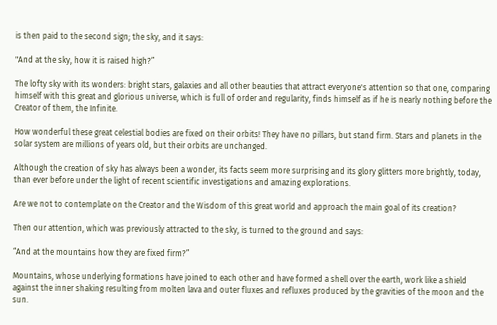is then paid to the second sign; the sky, and it says:

"And at the sky, how it is raised high?”

The lofty sky with its wonders: bright stars, galaxies and all other beauties that attract everyone's attention so that one, comparing himself with this great and glorious universe, which is full of order and regularity, finds himself as if he is nearly nothing before the Creator of them, the Infinite.

How wonderful these great celestial bodies are fixed on their orbits! They have no pillars, but stand firm. Stars and planets in the solar system are millions of years old, but their orbits are unchanged.

Although the creation of sky has always been a wonder, its facts seem more surprising and its glory glitters more brightly, today, than ever before under the light of recent scientific investigations and amazing explorations.

Are we not to contemplate on the Creator and the Wisdom of this great world and approach the main goal of its creation?

Then our attention, which was previously attracted to the sky, is turned to the ground and says:

“And at the mountains how they are fixed firm?”

Mountains, whose underlying formations have joined to each other and have formed a shell over the earth, work like a shield against the inner shaking resulting from molten lava and outer fluxes and refluxes produced by the gravities of the moon and the sun.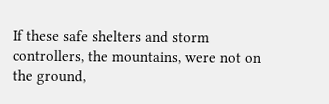If these safe shelters and storm controllers, the mountains, were not on the ground,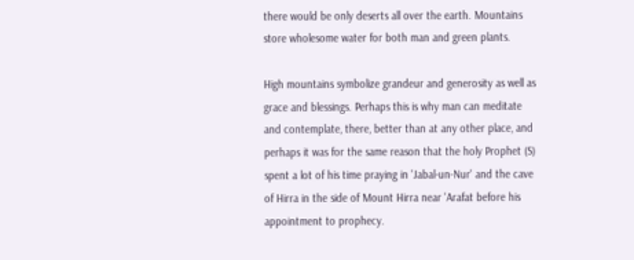there would be only deserts all over the earth. Mountains store wholesome water for both man and green plants.

High mountains symbolize grandeur and generosity as well as grace and blessings. Perhaps this is why man can meditate and contemplate, there, better than at any other place, and perhaps it was for the same reason that the holy Prophet (S) spent a lot of his time praying in 'Jabal-un-Nur' and the cave of Hirra in the side of Mount Hirra near 'Arafat before his appointment to prophecy.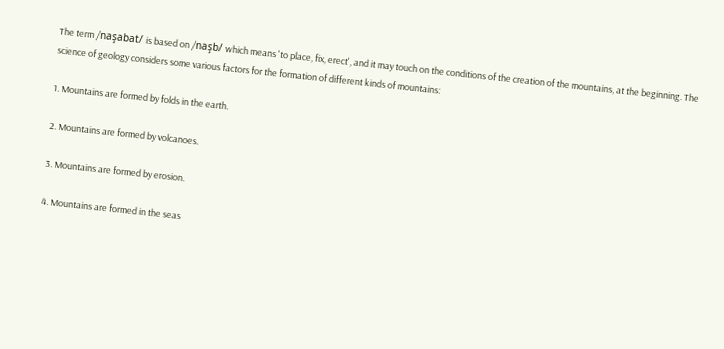The term /naşabat/ is based on /naşb/ which means 'to place, fix, erect', and it may touch on the conditions of the creation of the mountains, at the beginning. The science of geology considers some various factors for the formation of different kinds of mountains:

1. Mountains are formed by folds in the earth.

2. Mountains are formed by volcanoes.

3. Mountains are formed by erosion.

4. Mountains are formed in the seas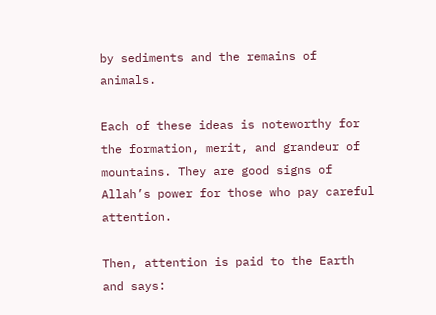by sediments and the remains of animals.

Each of these ideas is noteworthy for the formation, merit, and grandeur of mountains. They are good signs of Allah’s power for those who pay careful attention.

Then, attention is paid to the Earth and says: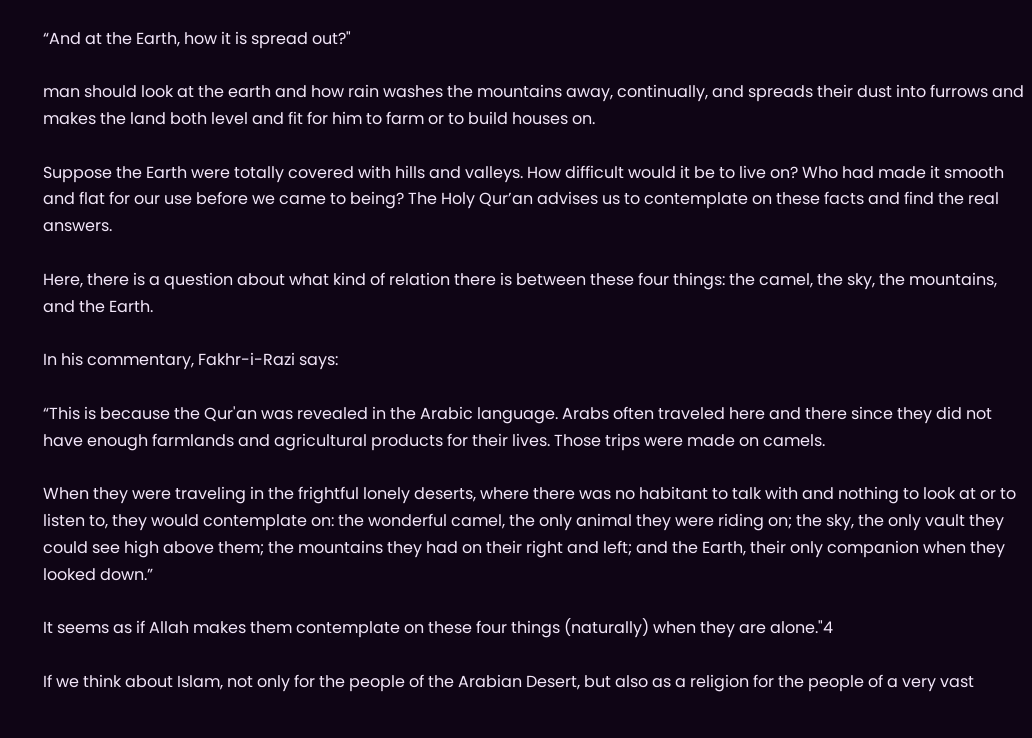“And at the Earth, how it is spread out?"

man should look at the earth and how rain washes the mountains away, continually, and spreads their dust into furrows and makes the land both level and fit for him to farm or to build houses on.

Suppose the Earth were totally covered with hills and valleys. How difficult would it be to live on? Who had made it smooth and flat for our use before we came to being? The Holy Qur’an advises us to contemplate on these facts and find the real answers.

Here, there is a question about what kind of relation there is between these four things: the camel, the sky, the mountains, and the Earth.

In his commentary, Fakhr-i-Razi says:

“This is because the Qur'an was revealed in the Arabic language. Arabs often traveled here and there since they did not have enough farmlands and agricultural products for their lives. Those trips were made on camels.

When they were traveling in the frightful lonely deserts, where there was no habitant to talk with and nothing to look at or to listen to, they would contemplate on: the wonderful camel, the only animal they were riding on; the sky, the only vault they could see high above them; the mountains they had on their right and left; and the Earth, their only companion when they looked down.”

It seems as if Allah makes them contemplate on these four things (naturally) when they are alone."4

If we think about Islam, not only for the people of the Arabian Desert, but also as a religion for the people of a very vast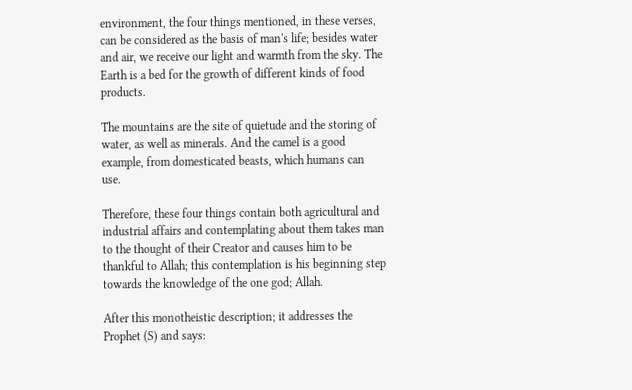environment, the four things mentioned, in these verses, can be considered as the basis of man's life; besides water and air, we receive our light and warmth from the sky. The Earth is a bed for the growth of different kinds of food products.

The mountains are the site of quietude and the storing of water, as well as minerals. And the camel is a good example, from domesticated beasts, which humans can use.

Therefore, these four things contain both agricultural and industrial affairs and contemplating about them takes man to the thought of their Creator and causes him to be thankful to Allah; this contemplation is his beginning step towards the knowledge of the one god; Allah.

After this monotheistic description; it addresses the Prophet (S) and says: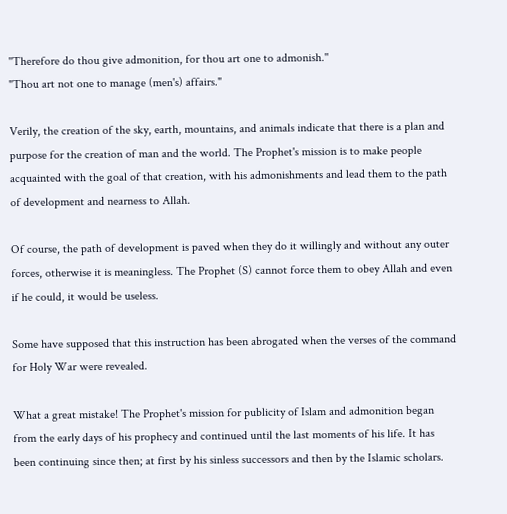''Therefore do thou give admonition, for thou art one to admonish.''
"Thou art not one to manage (men's) affairs."

Verily, the creation of the sky, earth, mountains, and animals indicate that there is a plan and purpose for the creation of man and the world. The Prophet's mission is to make people acquainted with the goal of that creation, with his admonishments and lead them to the path of development and nearness to Allah.

Of course, the path of development is paved when they do it willingly and without any outer forces, otherwise it is meaningless. The Prophet (S) cannot force them to obey Allah and even if he could, it would be useless.

Some have supposed that this instruction has been abrogated when the verses of the command for Holy War were revealed.

What a great mistake! The Prophet's mission for publicity of Islam and admonition began from the early days of his prophecy and continued until the last moments of his life. It has been continuing since then; at first by his sinless successors and then by the Islamic scholars.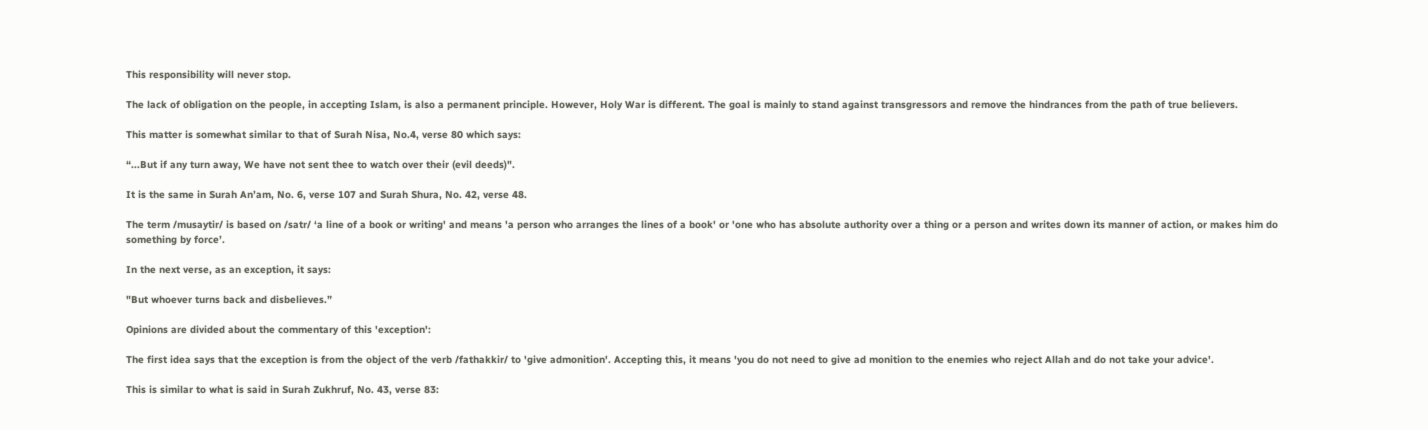This responsibility will never stop.

The lack of obligation on the people, in accepting Islam, is also a permanent principle. However, Holy War is different. The goal is mainly to stand against transgressors and remove the hindrances from the path of true believers.

This matter is somewhat similar to that of Surah Nisa, No.4, verse 80 which says:

“...But if any turn away, We have not sent thee to watch over their (evil deeds)".

It is the same in Surah An’am, No. 6, verse 107 and Surah Shura, No. 42, verse 48.

The term /musaytir/ is based on /satr/ ‘a line of a book or writing' and means 'a person who arranges the lines of a book' or 'one who has absolute authority over a thing or a person and writes down its manner of action, or makes him do something by force’.

In the next verse, as an exception, it says:

"But whoever turns back and disbelieves.”

Opinions are divided about the commentary of this 'exception':

The first idea says that the exception is from the object of the verb /fathakkir/ to 'give admonition'. Accepting this, it means 'you do not need to give ad monition to the enemies who reject Allah and do not take your advice'.

This is similar to what is said in Surah Zukhruf, No. 43, verse 83: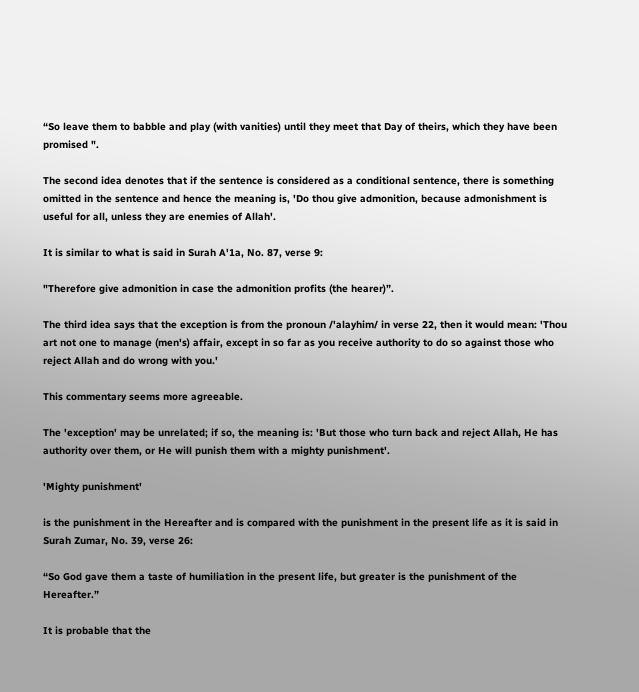“So leave them to babble and play (with vanities) until they meet that Day of theirs, which they have been promised ".

The second idea denotes that if the sentence is considered as a conditional sentence, there is something omitted in the sentence and hence the meaning is, 'Do thou give admonition, because admonishment is useful for all, unless they are enemies of Allah'.

It is similar to what is said in Surah A'1a, No. 87, verse 9:

"Therefore give admonition in case the admonition profits (the hearer)”.

The third idea says that the exception is from the pronoun /'alayhim/ in verse 22, then it would mean: 'Thou art not one to manage (men's) affair, except in so far as you receive authority to do so against those who reject Allah and do wrong with you.'

This commentary seems more agreeable.

The 'exception' may be unrelated; if so, the meaning is: 'But those who turn back and reject Allah, He has authority over them, or He will punish them with a mighty punishment'.

'Mighty punishment'

is the punishment in the Hereafter and is compared with the punishment in the present life as it is said in Surah Zumar, No. 39, verse 26:

“So God gave them a taste of humiliation in the present life, but greater is the punishment of the Hereafter.”

It is probable that the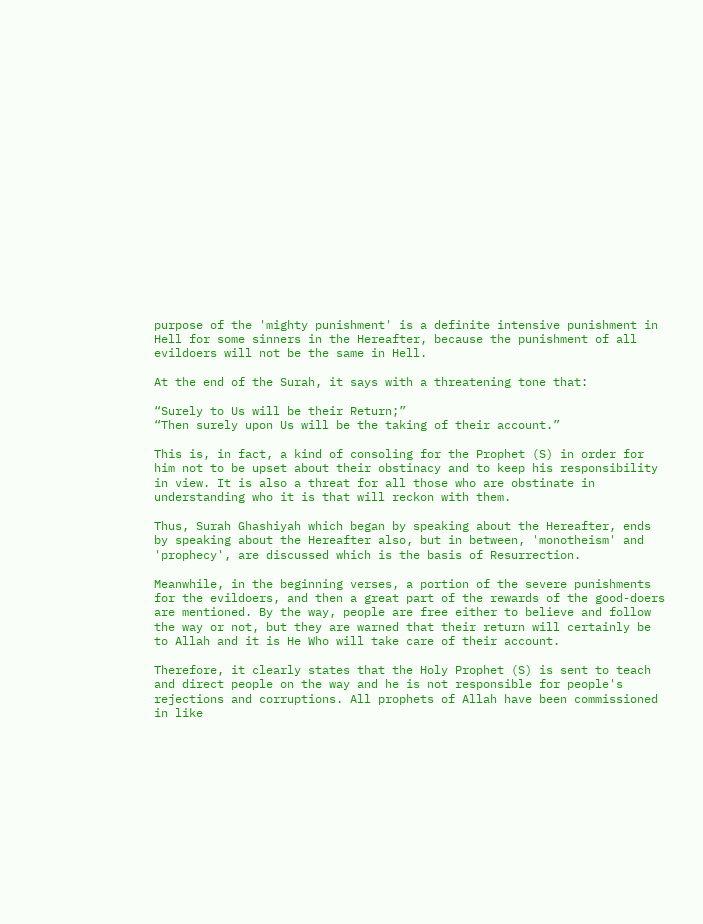purpose of the 'mighty punishment' is a definite intensive punishment in Hell for some sinners in the Hereafter, because the punishment of all evildoers will not be the same in Hell.

At the end of the Surah, it says with a threatening tone that:

“Surely to Us will be their Return;”
“Then surely upon Us will be the taking of their account.”

This is, in fact, a kind of consoling for the Prophet (S) in order for him not to be upset about their obstinacy and to keep his responsibility in view. It is also a threat for all those who are obstinate in understanding who it is that will reckon with them.

Thus, Surah Ghashiyah which began by speaking about the Hereafter, ends by speaking about the Hereafter also, but in between, 'monotheism' and 'prophecy', are discussed which is the basis of Resurrection.

Meanwhile, in the beginning verses, a portion of the severe punishments for the evildoers, and then a great part of the rewards of the good-doers are mentioned. By the way, people are free either to believe and follow the way or not, but they are warned that their return will certainly be to Allah and it is He Who will take care of their account.

Therefore, it clearly states that the Holy Prophet (S) is sent to teach and direct people on the way and he is not responsible for people's rejections and corruptions. All prophets of Allah have been commissioned in like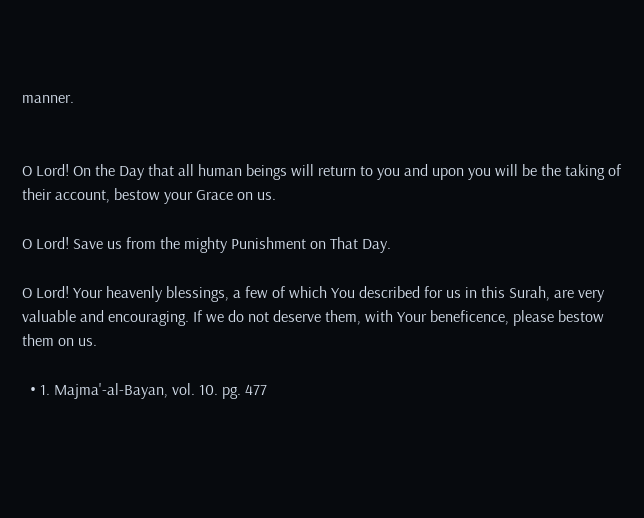manner.


O Lord! On the Day that all human beings will return to you and upon you will be the taking of their account, bestow your Grace on us.

O Lord! Save us from the mighty Punishment on That Day.

O Lord! Your heavenly blessings, a few of which You described for us in this Surah, are very valuable and encouraging. If we do not deserve them, with Your beneficence, please bestow them on us.

  • 1. Majma'-al-Bayan, vol. 10. pg. 477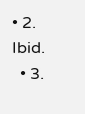• 2. Ibid.
  • 3.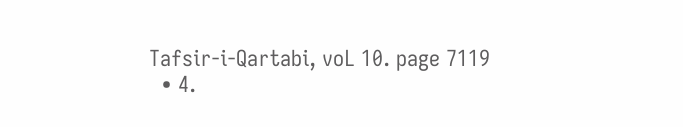Tafsir-i-Qartabi, voL 10. page 7119
  • 4.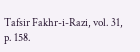Tafsir Fakhr-i-Razi, vol. 31, p. 158.